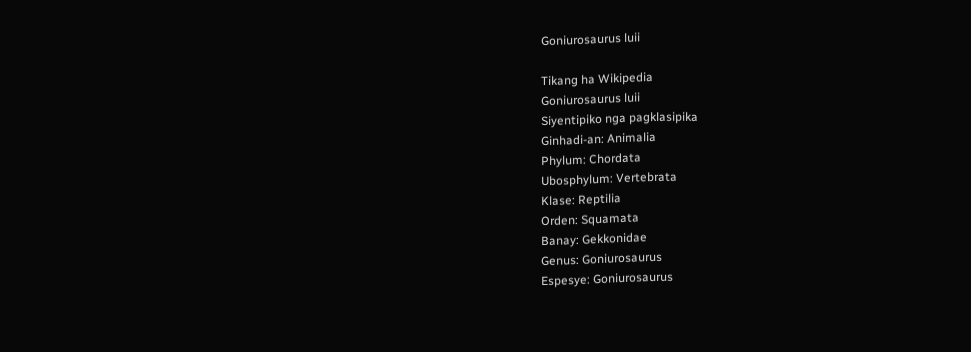Goniurosaurus luii

Tikang ha Wikipedia
Goniurosaurus luii
Siyentipiko nga pagklasipika
Ginhadi-an: Animalia
Phylum: Chordata
Ubosphylum: Vertebrata
Klase: Reptilia
Orden: Squamata
Banay: Gekkonidae
Genus: Goniurosaurus
Espesye: Goniurosaurus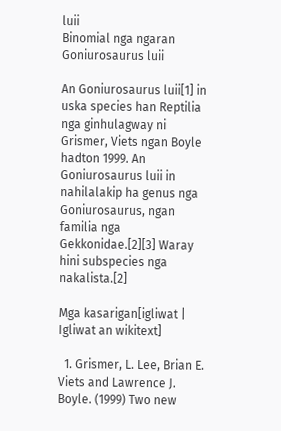luii
Binomial nga ngaran
Goniurosaurus luii

An Goniurosaurus luii[1] in uska species han Reptilia nga ginhulagway ni Grismer, Viets ngan Boyle hadton 1999. An Goniurosaurus luii in nahilalakip ha genus nga Goniurosaurus, ngan familia nga Gekkonidae.[2][3] Waray hini subspecies nga nakalista.[2]

Mga kasarigan[igliwat | Igliwat an wikitext]

  1. Grismer, L. Lee, Brian E. Viets and Lawrence J. Boyle. (1999) Two new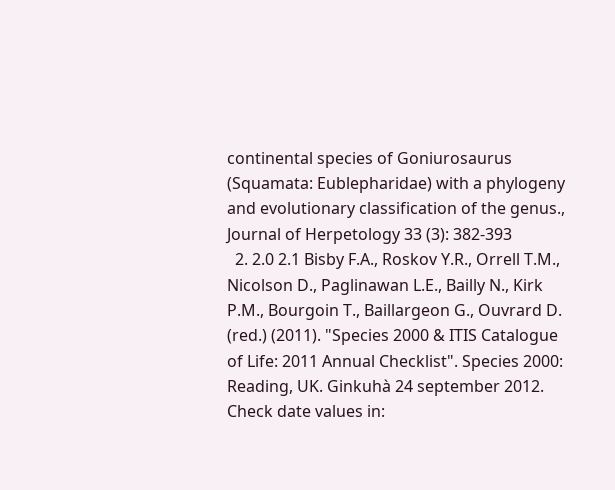continental species of Goniurosaurus (Squamata: Eublepharidae) with a phylogeny and evolutionary classification of the genus., Journal of Herpetology 33 (3): 382-393
  2. 2.0 2.1 Bisby F.A., Roskov Y.R., Orrell T.M., Nicolson D., Paglinawan L.E., Bailly N., Kirk P.M., Bourgoin T., Baillargeon G., Ouvrard D. (red.) (2011). "Species 2000 & ITIS Catalogue of Life: 2011 Annual Checklist". Species 2000: Reading, UK. Ginkuhà 24 september 2012. Check date values in: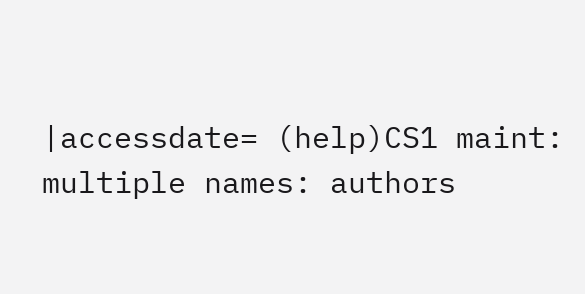|accessdate= (help)CS1 maint: multiple names: authors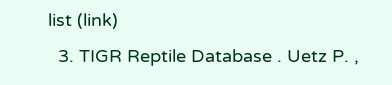list (link)
  3. TIGR Reptile Database . Uetz P. ,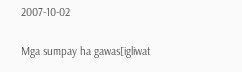2007-10-02

Mga sumpay ha gawas[igliwat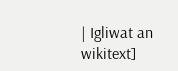| Igliwat an wikitext]